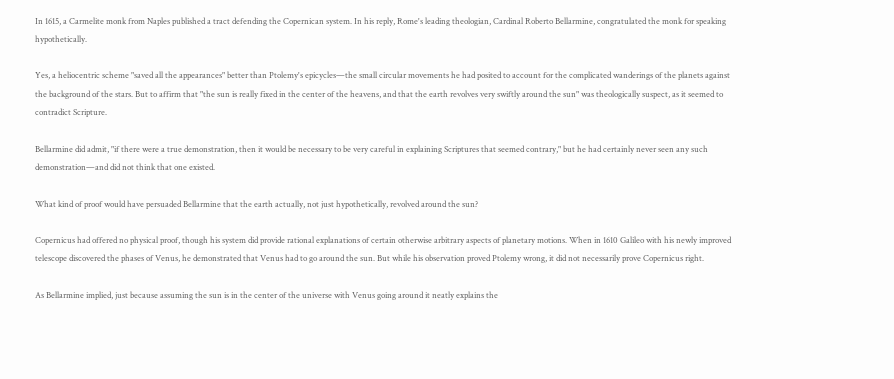In 1615, a Carmelite monk from Naples published a tract defending the Copernican system. In his reply, Rome's leading theologian, Cardinal Roberto Bellarmine, congratulated the monk for speaking hypothetically.

Yes, a heliocentric scheme "saved all the appearances" better than Ptolemy's epicycles—the small circular movements he had posited to account for the complicated wanderings of the planets against the background of the stars. But to affirm that "the sun is really fixed in the center of the heavens, and that the earth revolves very swiftly around the sun" was theologically suspect, as it seemed to contradict Scripture.

Bellarmine did admit, "if there were a true demonstration, then it would be necessary to be very careful in explaining Scriptures that seemed contrary," but he had certainly never seen any such demonstration—and did not think that one existed.

What kind of proof would have persuaded Bellarmine that the earth actually, not just hypothetically, revolved around the sun?

Copernicus had offered no physical proof, though his system did provide rational explanations of certain otherwise arbitrary aspects of planetary motions. When in 1610 Galileo with his newly improved telescope discovered the phases of Venus, he demonstrated that Venus had to go around the sun. But while his observation proved Ptolemy wrong, it did not necessarily prove Copernicus right.

As Bellarmine implied, just because assuming the sun is in the center of the universe with Venus going around it neatly explains the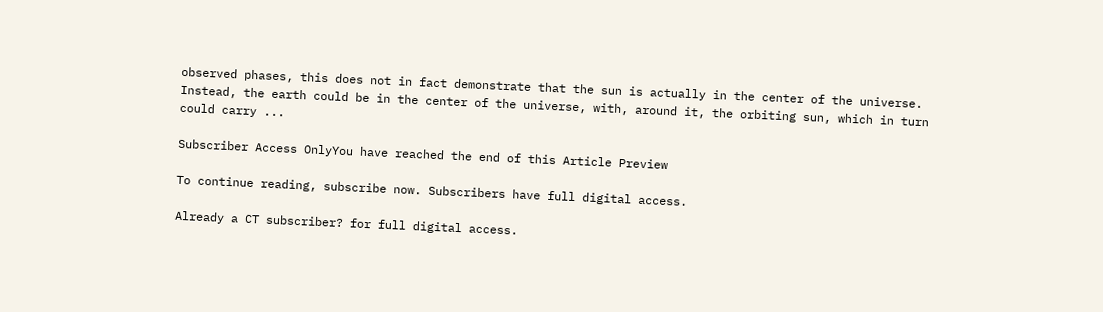observed phases, this does not in fact demonstrate that the sun is actually in the center of the universe. Instead, the earth could be in the center of the universe, with, around it, the orbiting sun, which in turn could carry ...

Subscriber Access OnlyYou have reached the end of this Article Preview

To continue reading, subscribe now. Subscribers have full digital access.

Already a CT subscriber? for full digital access.